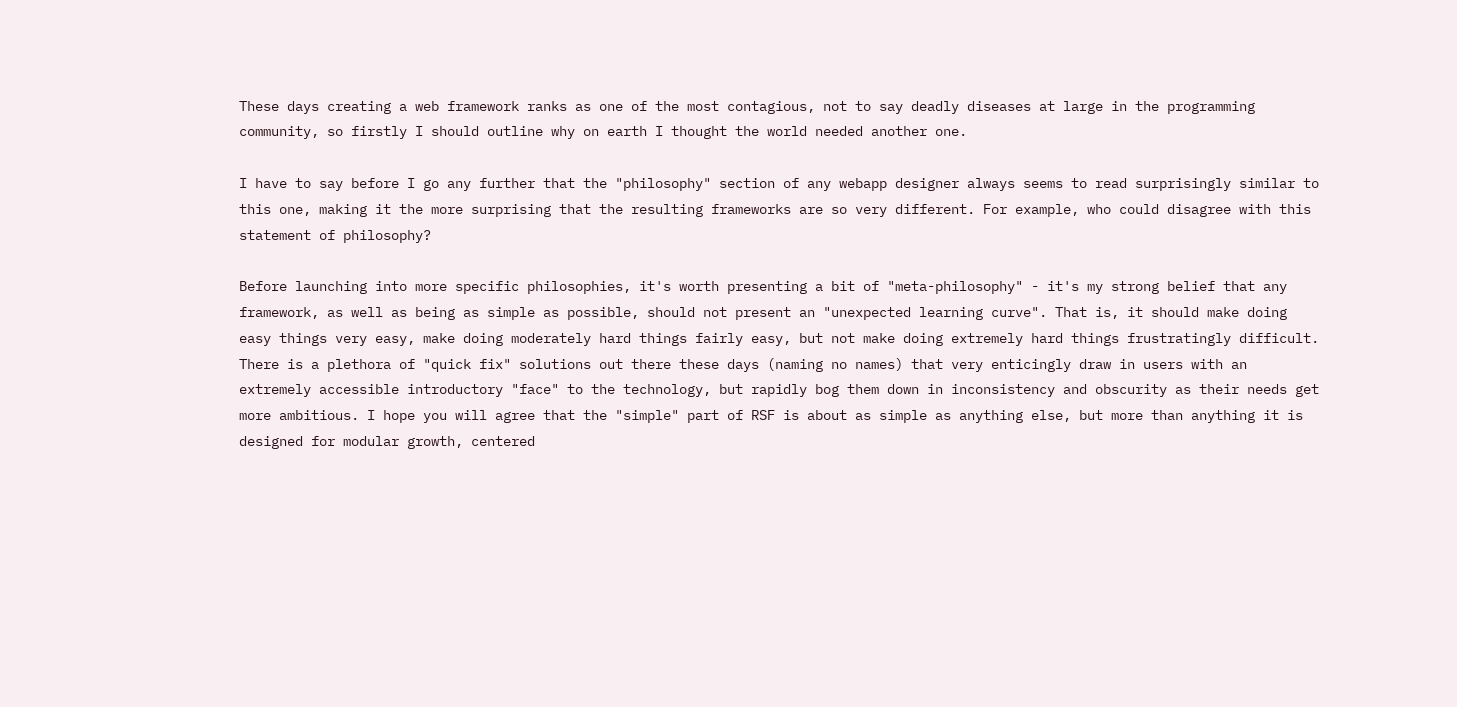These days creating a web framework ranks as one of the most contagious, not to say deadly diseases at large in the programming community, so firstly I should outline why on earth I thought the world needed another one.

I have to say before I go any further that the "philosophy" section of any webapp designer always seems to read surprisingly similar to this one, making it the more surprising that the resulting frameworks are so very different. For example, who could disagree with this statement of philosophy?

Before launching into more specific philosophies, it's worth presenting a bit of "meta-philosophy" - it's my strong belief that any framework, as well as being as simple as possible, should not present an "unexpected learning curve". That is, it should make doing easy things very easy, make doing moderately hard things fairly easy, but not make doing extremely hard things frustratingly difficult. There is a plethora of "quick fix" solutions out there these days (naming no names) that very enticingly draw in users with an extremely accessible introductory "face" to the technology, but rapidly bog them down in inconsistency and obscurity as their needs get more ambitious. I hope you will agree that the "simple" part of RSF is about as simple as anything else, but more than anything it is designed for modular growth, centered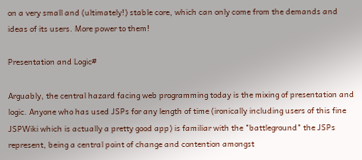on a very small and (ultimately!) stable core, which can only come from the demands and ideas of its users. More power to them!

Presentation and Logic#

Arguably, the central hazard facing web programming today is the mixing of presentation and logic. Anyone who has used JSPs for any length of time (ironically including users of this fine JSPWiki which is actually a pretty good app) is familiar with the "battleground" the JSPs represent, being a central point of change and contention amongst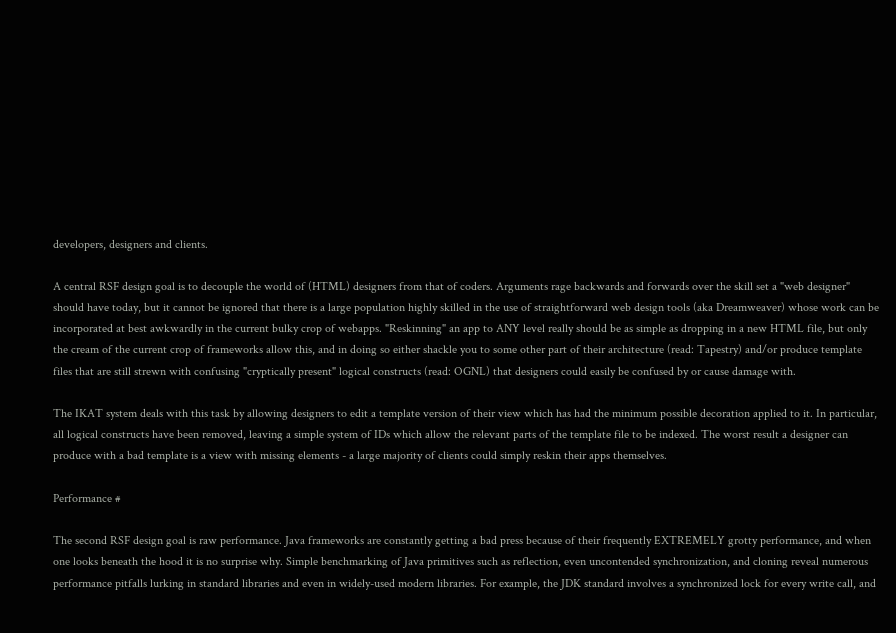developers, designers and clients.

A central RSF design goal is to decouple the world of (HTML) designers from that of coders. Arguments rage backwards and forwards over the skill set a "web designer" should have today, but it cannot be ignored that there is a large population highly skilled in the use of straightforward web design tools (aka Dreamweaver) whose work can be incorporated at best awkwardly in the current bulky crop of webapps. "Reskinning" an app to ANY level really should be as simple as dropping in a new HTML file, but only the cream of the current crop of frameworks allow this, and in doing so either shackle you to some other part of their architecture (read: Tapestry) and/or produce template files that are still strewn with confusing "cryptically present" logical constructs (read: OGNL) that designers could easily be confused by or cause damage with.

The IKAT system deals with this task by allowing designers to edit a template version of their view which has had the minimum possible decoration applied to it. In particular, all logical constructs have been removed, leaving a simple system of IDs which allow the relevant parts of the template file to be indexed. The worst result a designer can produce with a bad template is a view with missing elements - a large majority of clients could simply reskin their apps themselves.

Performance #

The second RSF design goal is raw performance. Java frameworks are constantly getting a bad press because of their frequently EXTREMELY grotty performance, and when one looks beneath the hood it is no surprise why. Simple benchmarking of Java primitives such as reflection, even uncontended synchronization, and cloning reveal numerous performance pitfalls lurking in standard libraries and even in widely-used modern libraries. For example, the JDK standard involves a synchronized lock for every write call, and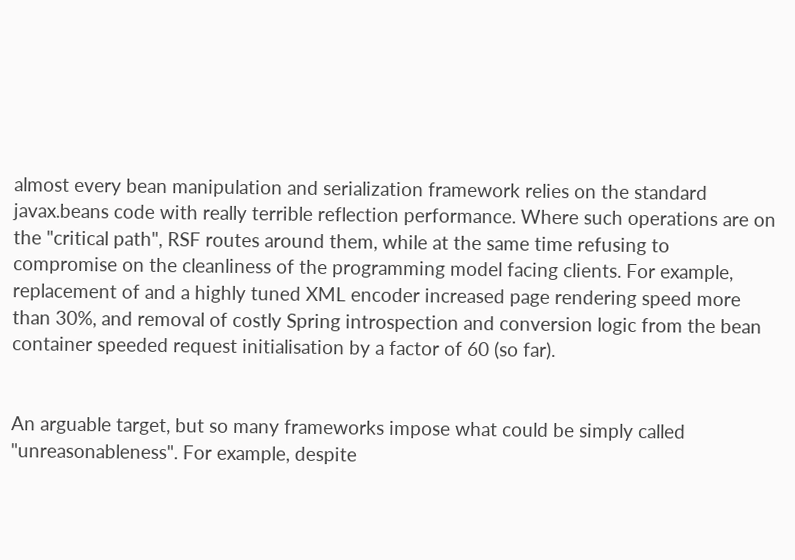almost every bean manipulation and serialization framework relies on the standard javax.beans code with really terrible reflection performance. Where such operations are on the "critical path", RSF routes around them, while at the same time refusing to compromise on the cleanliness of the programming model facing clients. For example, replacement of and a highly tuned XML encoder increased page rendering speed more than 30%, and removal of costly Spring introspection and conversion logic from the bean container speeded request initialisation by a factor of 60 (so far).


An arguable target, but so many frameworks impose what could be simply called "unreasonableness". For example, despite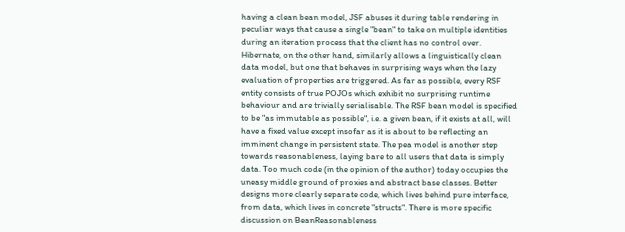having a clean bean model, JSF abuses it during table rendering in peculiar ways that cause a single "bean" to take on multiple identities during an iteration process that the client has no control over. Hibernate, on the other hand, similarly allows a linguistically clean data model, but one that behaves in surprising ways when the lazy evaluation of properties are triggered. As far as possible, every RSF entity consists of true POJOs which exhibit no surprising runtime behaviour and are trivially serialisable. The RSF bean model is specified to be "as immutable as possible", i.e. a given bean, if it exists at all, will have a fixed value except insofar as it is about to be reflecting an imminent change in persistent state. The pea model is another step towards reasonableness, laying bare to all users that data is simply data. Too much code (in the opinion of the author) today occupies the uneasy middle ground of proxies and abstract base classes. Better designs more clearly separate code, which lives behind pure interface, from data, which lives in concrete "structs". There is more specific discussion on BeanReasonableness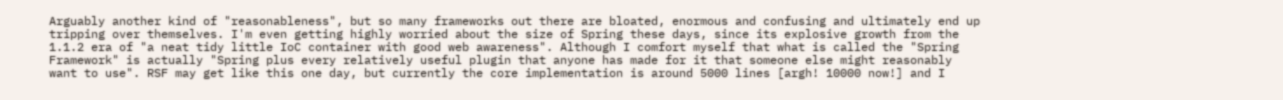Arguably another kind of "reasonableness", but so many frameworks out there are bloated, enormous and confusing and ultimately end up tripping over themselves. I'm even getting highly worried about the size of Spring these days, since its explosive growth from the 1.1.2 era of "a neat tidy little IoC container with good web awareness". Although I comfort myself that what is called the "Spring Framework" is actually "Spring plus every relatively useful plugin that anyone has made for it that someone else might reasonably want to use". RSF may get like this one day, but currently the core implementation is around 5000 lines [argh! 10000 now!] and I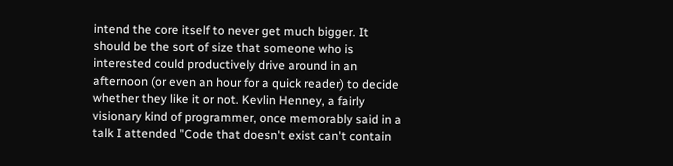intend the core itself to never get much bigger. It should be the sort of size that someone who is interested could productively drive around in an afternoon (or even an hour for a quick reader) to decide whether they like it or not. Kevlin Henney, a fairly visionary kind of programmer, once memorably said in a talk I attended "Code that doesn't exist can't contain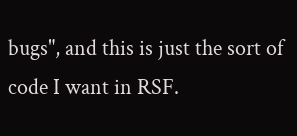bugs", and this is just the sort of code I want in RSF.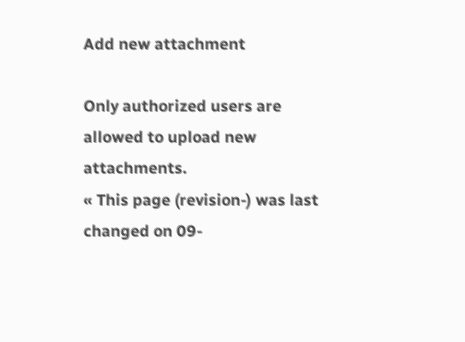Add new attachment

Only authorized users are allowed to upload new attachments.
« This page (revision-) was last changed on 09-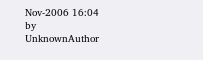Nov-2006 16:04 by UnknownAuthor